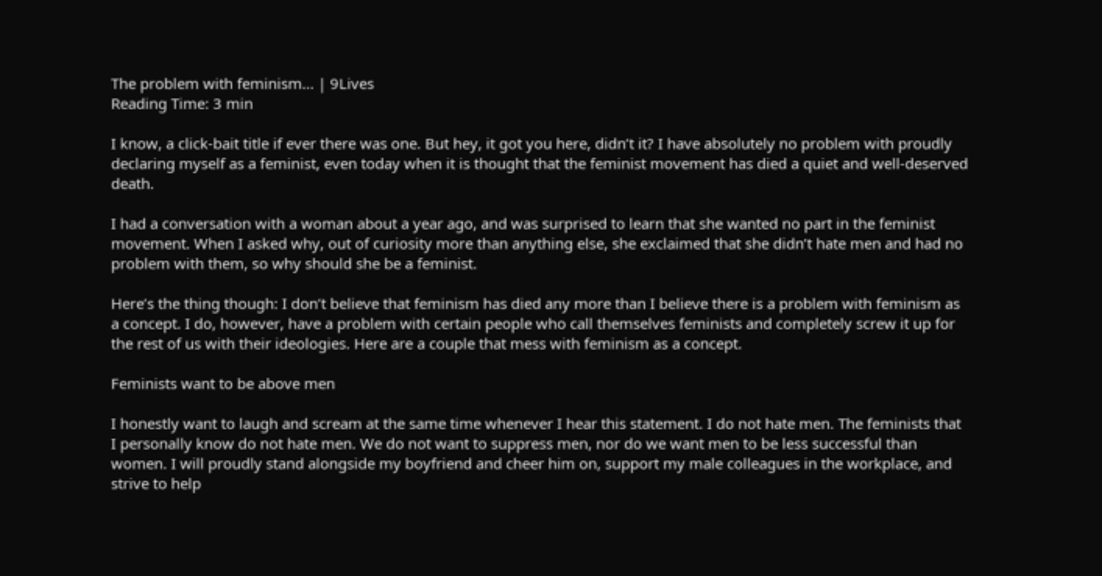The problem with feminism... | 9Lives
Reading Time: 3 min

I know, a click-bait title if ever there was one. But hey, it got you here, didn’t it? I have absolutely no problem with proudly declaring myself as a feminist, even today when it is thought that the feminist movement has died a quiet and well-deserved death.

I had a conversation with a woman about a year ago, and was surprised to learn that she wanted no part in the feminist movement. When I asked why, out of curiosity more than anything else, she exclaimed that she didn’t hate men and had no problem with them, so why should she be a feminist.

Here’s the thing though: I don’t believe that feminism has died any more than I believe there is a problem with feminism as a concept. I do, however, have a problem with certain people who call themselves feminists and completely screw it up for the rest of us with their ideologies. Here are a couple that mess with feminism as a concept.

Feminists want to be above men

I honestly want to laugh and scream at the same time whenever I hear this statement. I do not hate men. The feminists that I personally know do not hate men. We do not want to suppress men, nor do we want men to be less successful than women. I will proudly stand alongside my boyfriend and cheer him on, support my male colleagues in the workplace, and strive to help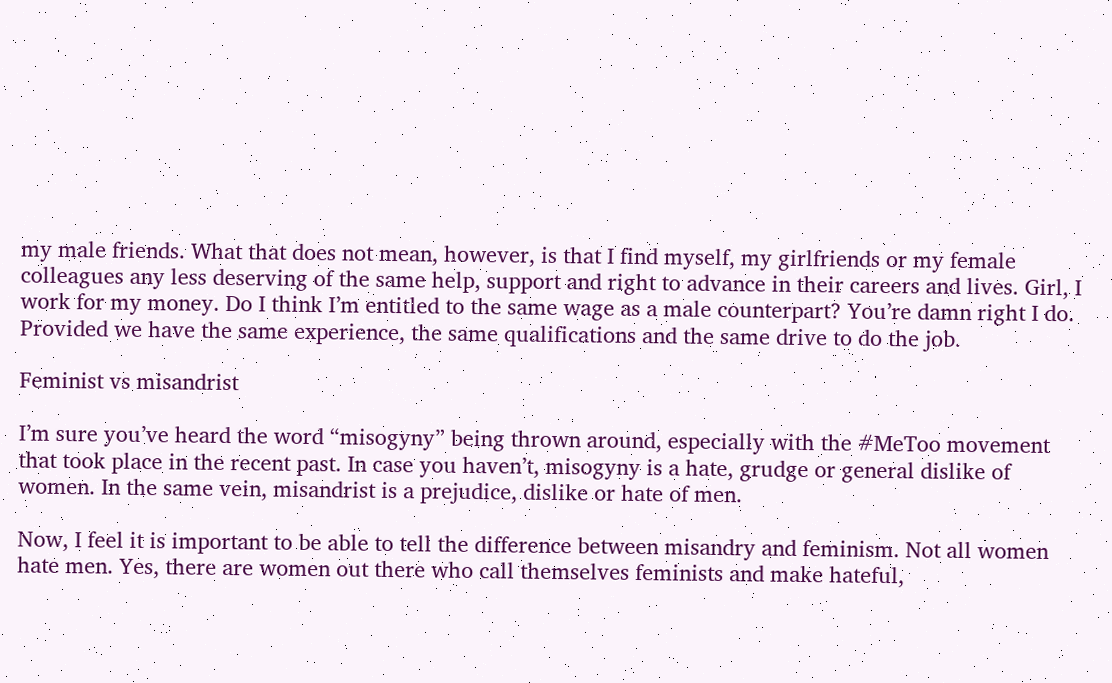my male friends. What that does not mean, however, is that I find myself, my girlfriends or my female colleagues any less deserving of the same help, support and right to advance in their careers and lives. Girl, I work for my money. Do I think I’m entitled to the same wage as a male counterpart? You’re damn right I do. Provided we have the same experience, the same qualifications and the same drive to do the job.

Feminist vs misandrist

I’m sure you’ve heard the word “misogyny” being thrown around, especially with the #MeToo movement that took place in the recent past. In case you haven’t, misogyny is a hate, grudge or general dislike of women. In the same vein, misandrist is a prejudice, dislike or hate of men.

Now, I feel it is important to be able to tell the difference between misandry and feminism. Not all women hate men. Yes, there are women out there who call themselves feminists and make hateful,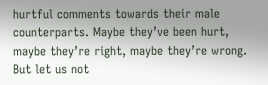hurtful comments towards their male counterparts. Maybe they’ve been hurt, maybe they’re right, maybe they’re wrong. But let us not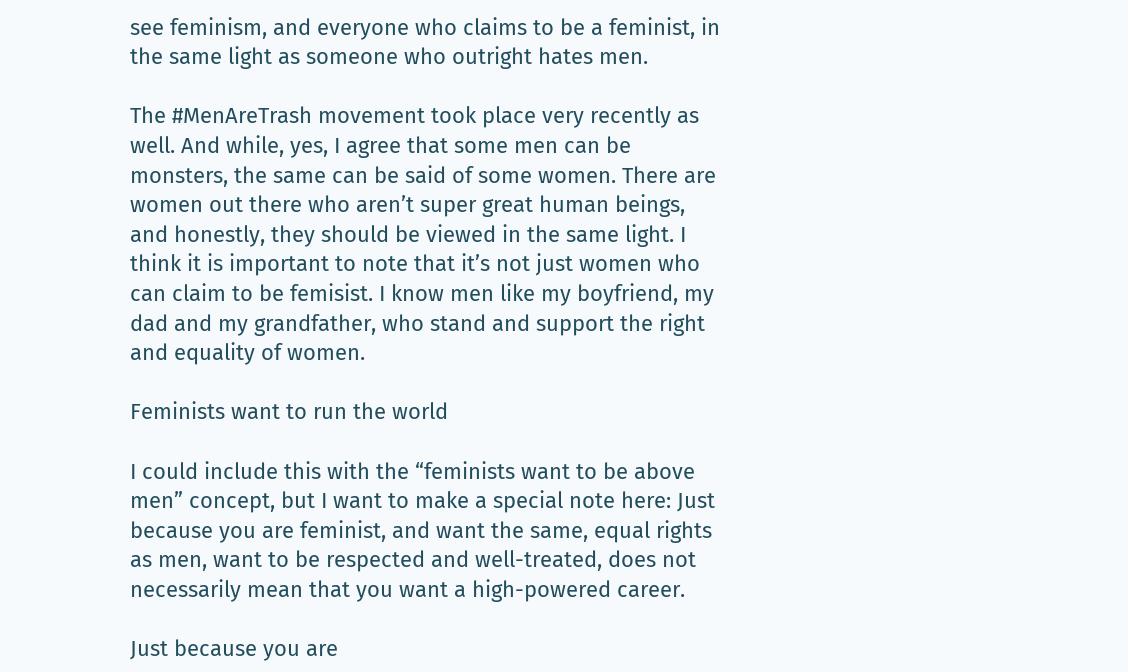see feminism, and everyone who claims to be a feminist, in the same light as someone who outright hates men.

The #MenAreTrash movement took place very recently as well. And while, yes, I agree that some men can be monsters, the same can be said of some women. There are women out there who aren’t super great human beings, and honestly, they should be viewed in the same light. I think it is important to note that it’s not just women who can claim to be femisist. I know men like my boyfriend, my dad and my grandfather, who stand and support the right and equality of women.

Feminists want to run the world

I could include this with the “feminists want to be above men” concept, but I want to make a special note here: Just because you are feminist, and want the same, equal rights as men, want to be respected and well-treated, does not necessarily mean that you want a high-powered career.

Just because you are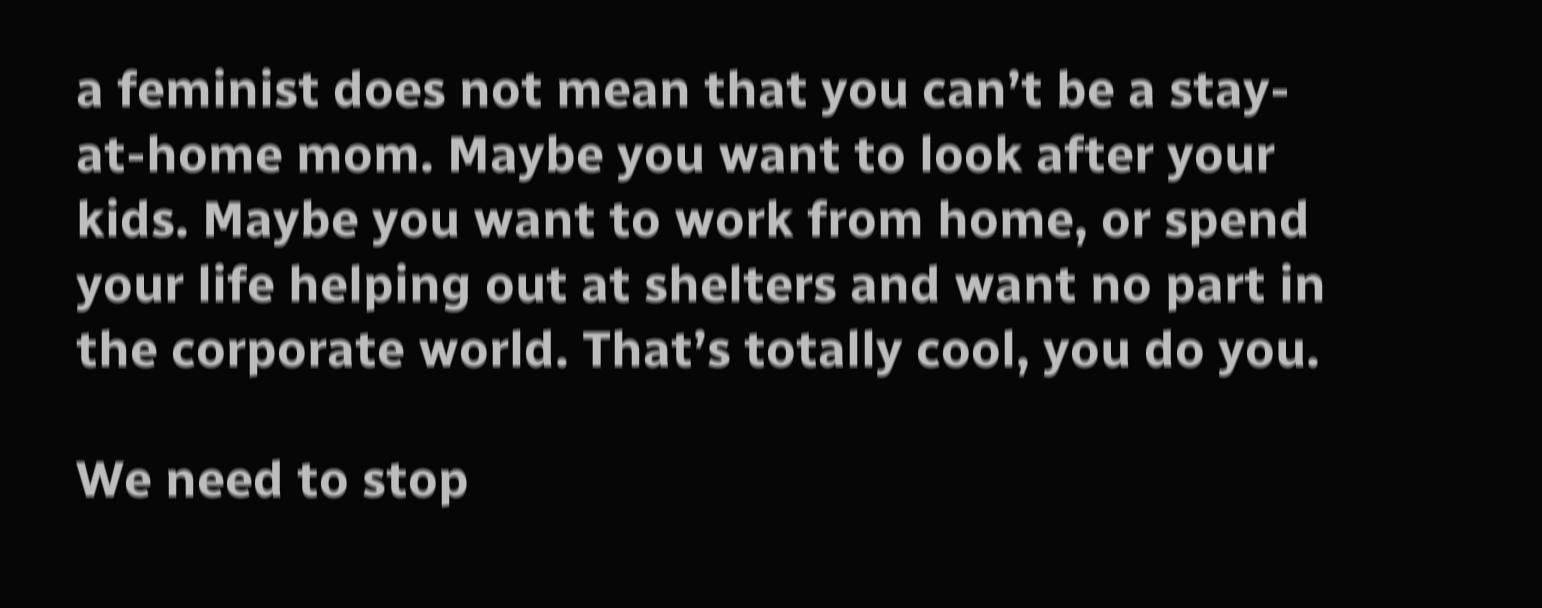a feminist does not mean that you can’t be a stay-at-home mom. Maybe you want to look after your kids. Maybe you want to work from home, or spend your life helping out at shelters and want no part in the corporate world. That’s totally cool, you do you.

We need to stop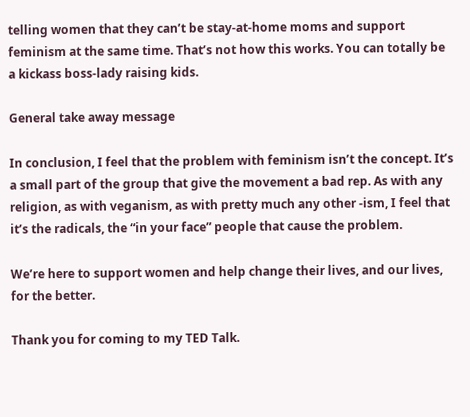telling women that they can’t be stay-at-home moms and support feminism at the same time. That’s not how this works. You can totally be a kickass boss-lady raising kids.

General take away message

In conclusion, I feel that the problem with feminism isn’t the concept. It’s a small part of the group that give the movement a bad rep. As with any religion, as with veganism, as with pretty much any other -ism, I feel that it’s the radicals, the “in your face” people that cause the problem.

We’re here to support women and help change their lives, and our lives, for the better.

Thank you for coming to my TED Talk.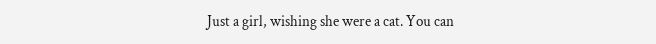Just a girl, wishing she were a cat. You can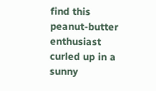find this peanut-butter enthusiast curled up in a sunny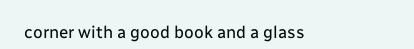corner with a good book and a glass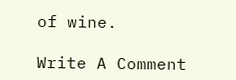of wine.

Write A Comment